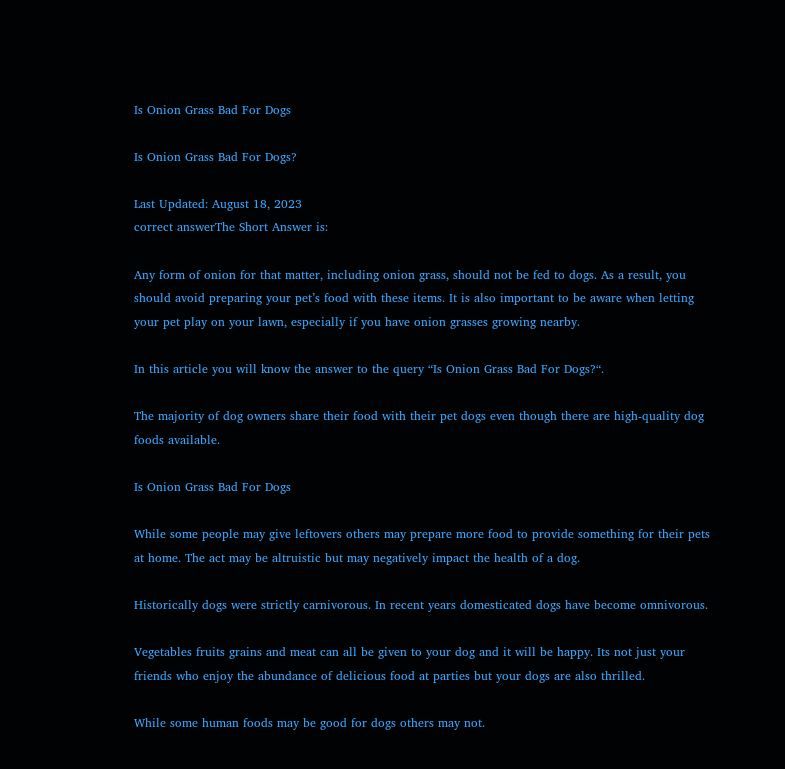Is Onion Grass Bad For Dogs

Is Onion Grass Bad For Dogs?

Last Updated: August 18, 2023
correct answerThe Short Answer is:

Any form of onion for that matter, including onion grass, should not be fed to dogs. As a result, you should avoid preparing your pet’s food with these items. It is also important to be aware when letting your pet play on your lawn, especially if you have onion grasses growing nearby.

In this article you will know the answer to the query “Is Onion Grass Bad For Dogs?“.

The majority of dog owners share their food with their pet dogs even though there are high-quality dog foods available.

Is Onion Grass Bad For Dogs

While some people may give leftovers others may prepare more food to provide something for their pets at home. The act may be altruistic but may negatively impact the health of a dog.

Historically dogs were strictly carnivorous. In recent years domesticated dogs have become omnivorous.

Vegetables fruits grains and meat can all be given to your dog and it will be happy. Its not just your friends who enjoy the abundance of delicious food at parties but your dogs are also thrilled.

While some human foods may be good for dogs others may not.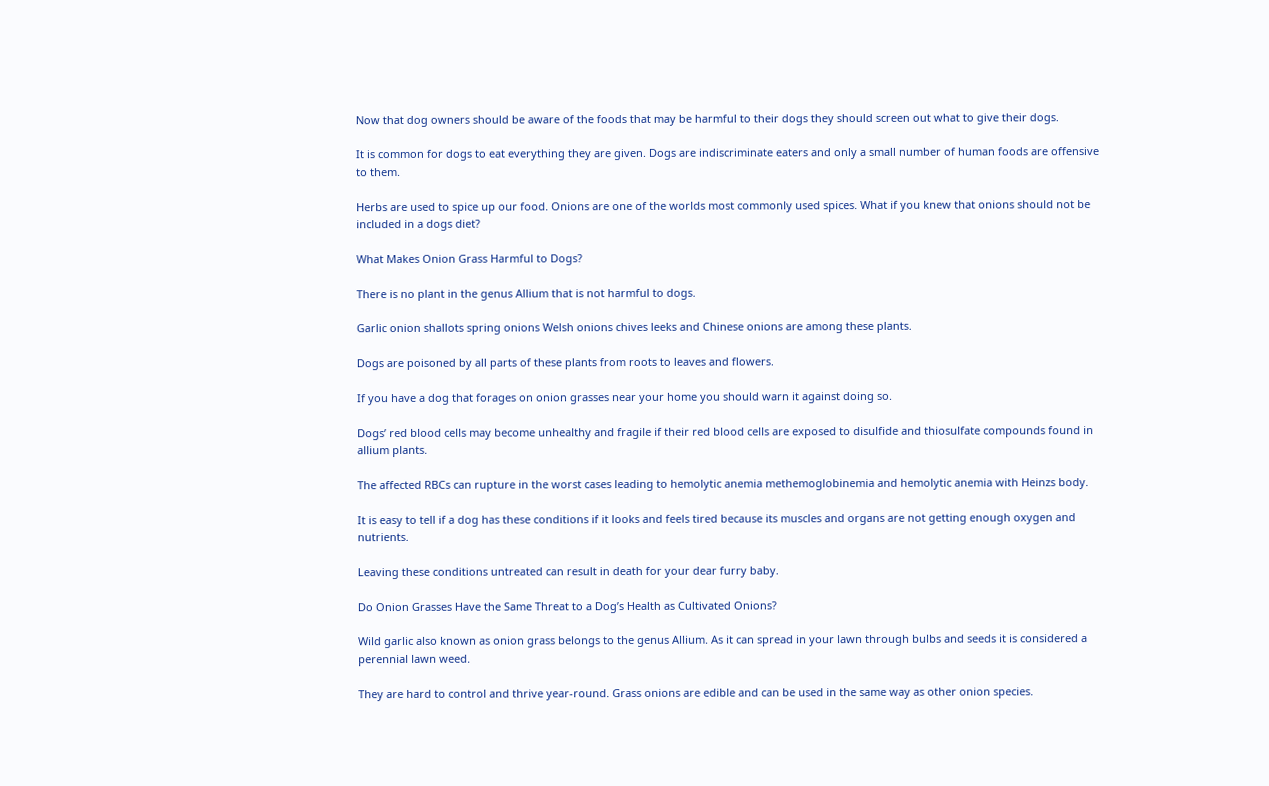Now that dog owners should be aware of the foods that may be harmful to their dogs they should screen out what to give their dogs.

It is common for dogs to eat everything they are given. Dogs are indiscriminate eaters and only a small number of human foods are offensive to them.

Herbs are used to spice up our food. Onions are one of the worlds most commonly used spices. What if you knew that onions should not be included in a dogs diet?

What Makes Onion Grass Harmful to Dogs?

There is no plant in the genus Allium that is not harmful to dogs.

Garlic onion shallots spring onions Welsh onions chives leeks and Chinese onions are among these plants.

Dogs are poisoned by all parts of these plants from roots to leaves and flowers.

If you have a dog that forages on onion grasses near your home you should warn it against doing so.

Dogs’ red blood cells may become unhealthy and fragile if their red blood cells are exposed to disulfide and thiosulfate compounds found in allium plants.

The affected RBCs can rupture in the worst cases leading to hemolytic anemia methemoglobinemia and hemolytic anemia with Heinzs body.

It is easy to tell if a dog has these conditions if it looks and feels tired because its muscles and organs are not getting enough oxygen and nutrients.

Leaving these conditions untreated can result in death for your dear furry baby.

Do Onion Grasses Have the Same Threat to a Dog’s Health as Cultivated Onions?

Wild garlic also known as onion grass belongs to the genus Allium. As it can spread in your lawn through bulbs and seeds it is considered a perennial lawn weed.

They are hard to control and thrive year-round. Grass onions are edible and can be used in the same way as other onion species.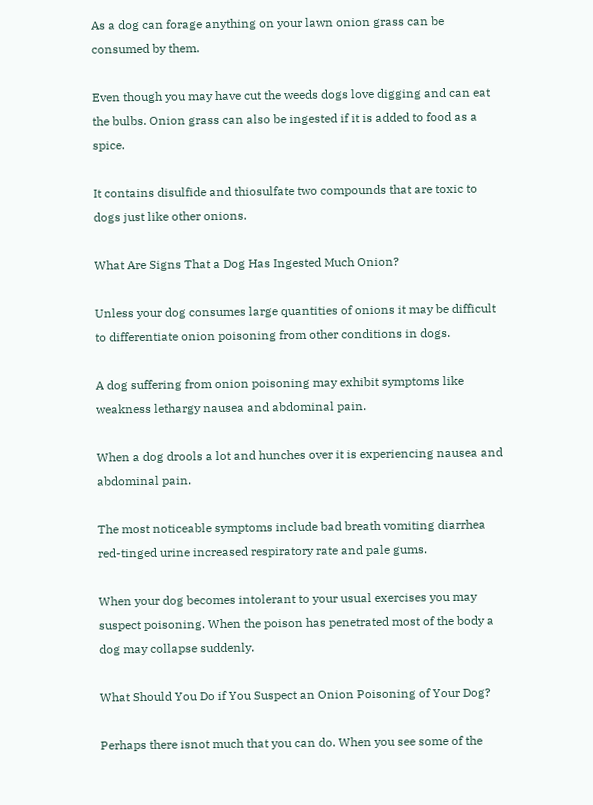As a dog can forage anything on your lawn onion grass can be consumed by them.

Even though you may have cut the weeds dogs love digging and can eat the bulbs. Onion grass can also be ingested if it is added to food as a spice.

It contains disulfide and thiosulfate two compounds that are toxic to dogs just like other onions.

What Are Signs That a Dog Has Ingested Much Onion?

Unless your dog consumes large quantities of onions it may be difficult to differentiate onion poisoning from other conditions in dogs.

A dog suffering from onion poisoning may exhibit symptoms like weakness lethargy nausea and abdominal pain.

When a dog drools a lot and hunches over it is experiencing nausea and abdominal pain.

The most noticeable symptoms include bad breath vomiting diarrhea red-tinged urine increased respiratory rate and pale gums.

When your dog becomes intolerant to your usual exercises you may suspect poisoning. When the poison has penetrated most of the body a dog may collapse suddenly.

What Should You Do if You Suspect an Onion Poisoning of Your Dog?

Perhaps there isnot much that you can do. When you see some of the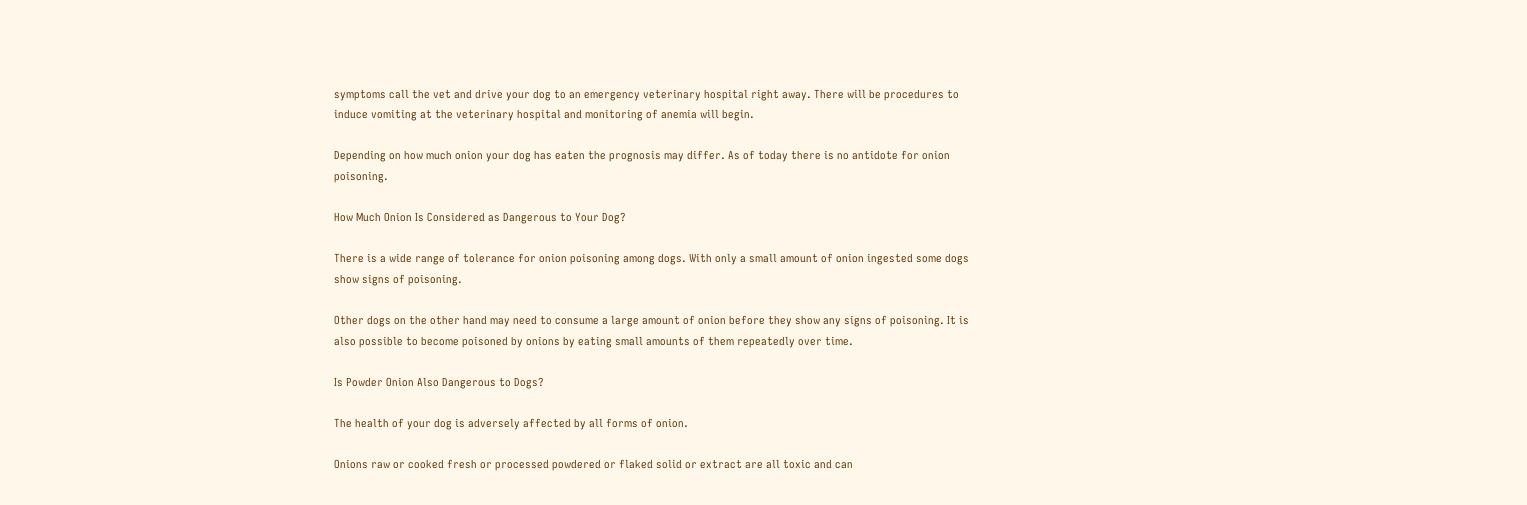symptoms call the vet and drive your dog to an emergency veterinary hospital right away. There will be procedures to induce vomiting at the veterinary hospital and monitoring of anemia will begin.

Depending on how much onion your dog has eaten the prognosis may differ. As of today there is no antidote for onion poisoning.

How Much Onion Is Considered as Dangerous to Your Dog?

There is a wide range of tolerance for onion poisoning among dogs. With only a small amount of onion ingested some dogs show signs of poisoning.

Other dogs on the other hand may need to consume a large amount of onion before they show any signs of poisoning. It is also possible to become poisoned by onions by eating small amounts of them repeatedly over time.

Is Powder Onion Also Dangerous to Dogs?

The health of your dog is adversely affected by all forms of onion.

Onions raw or cooked fresh or processed powdered or flaked solid or extract are all toxic and can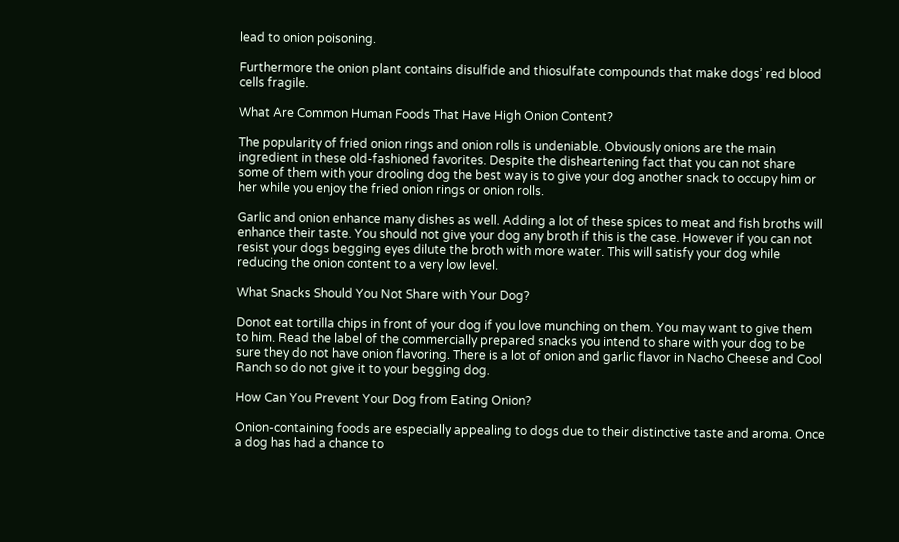lead to onion poisoning.

Furthermore the onion plant contains disulfide and thiosulfate compounds that make dogs’ red blood cells fragile.

What Are Common Human Foods That Have High Onion Content?

The popularity of fried onion rings and onion rolls is undeniable. Obviously onions are the main ingredient in these old-fashioned favorites. Despite the disheartening fact that you can not share some of them with your drooling dog the best way is to give your dog another snack to occupy him or her while you enjoy the fried onion rings or onion rolls.

Garlic and onion enhance many dishes as well. Adding a lot of these spices to meat and fish broths will enhance their taste. You should not give your dog any broth if this is the case. However if you can not resist your dogs begging eyes dilute the broth with more water. This will satisfy your dog while reducing the onion content to a very low level.

What Snacks Should You Not Share with Your Dog?

Donot eat tortilla chips in front of your dog if you love munching on them. You may want to give them to him. Read the label of the commercially prepared snacks you intend to share with your dog to be sure they do not have onion flavoring. There is a lot of onion and garlic flavor in Nacho Cheese and Cool Ranch so do not give it to your begging dog.

How Can You Prevent Your Dog from Eating Onion?

Onion-containing foods are especially appealing to dogs due to their distinctive taste and aroma. Once a dog has had a chance to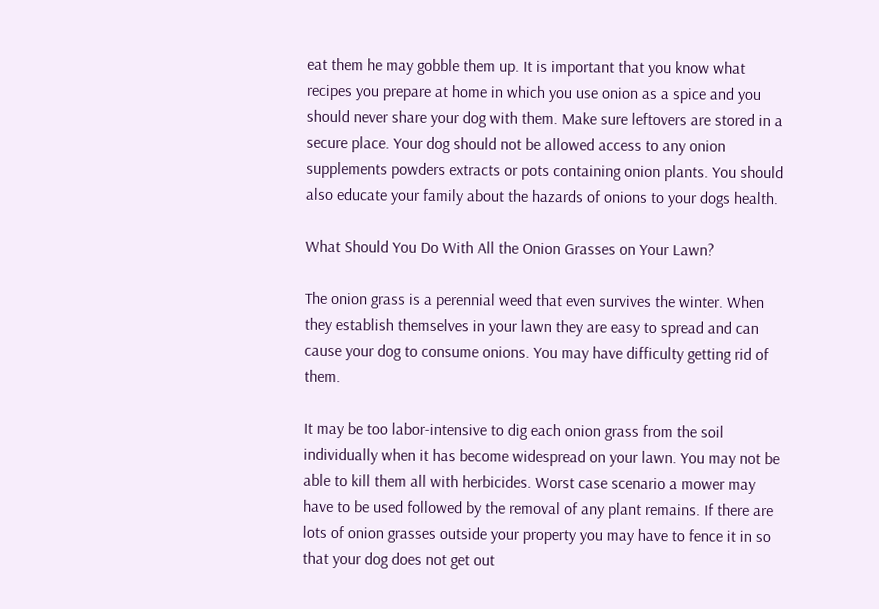eat them he may gobble them up. It is important that you know what recipes you prepare at home in which you use onion as a spice and you should never share your dog with them. Make sure leftovers are stored in a secure place. Your dog should not be allowed access to any onion supplements powders extracts or pots containing onion plants. You should also educate your family about the hazards of onions to your dogs health.

What Should You Do With All the Onion Grasses on Your Lawn?

The onion grass is a perennial weed that even survives the winter. When they establish themselves in your lawn they are easy to spread and can cause your dog to consume onions. You may have difficulty getting rid of them.

It may be too labor-intensive to dig each onion grass from the soil individually when it has become widespread on your lawn. You may not be able to kill them all with herbicides. Worst case scenario a mower may have to be used followed by the removal of any plant remains. If there are lots of onion grasses outside your property you may have to fence it in so that your dog does not get out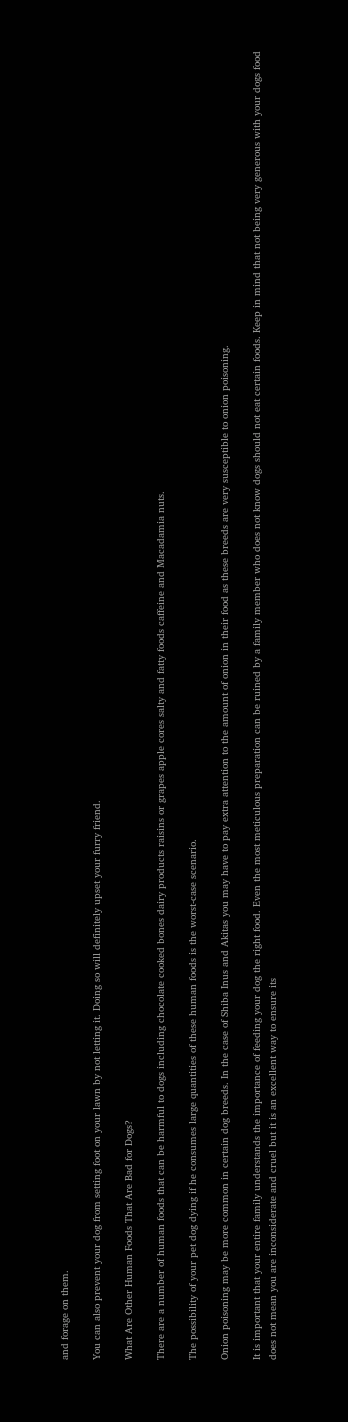and forage on them.

You can also prevent your dog from setting foot on your lawn by not letting it. Doing so will definitely upset your furry friend.

What Are Other Human Foods That Are Bad for Dogs?

There are a number of human foods that can be harmful to dogs including chocolate cooked bones dairy products raisins or grapes apple cores salty and fatty foods caffeine and Macadamia nuts.

The possibility of your pet dog dying if he consumes large quantities of these human foods is the worst-case scenario.

Onion poisoning may be more common in certain dog breeds. In the case of Shiba Inus and Akitas you may have to pay extra attention to the amount of onion in their food as these breeds are very susceptible to onion poisoning.

It is important that your entire family understands the importance of feeding your dog the right food. Even the most meticulous preparation can be ruined by a family member who does not know dogs should not eat certain foods. Keep in mind that not being very generous with your dogs food does not mean you are inconsiderate and cruel but it is an excellent way to ensure its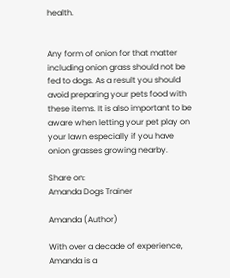health.


Any form of onion for that matter including onion grass should not be fed to dogs. As a result you should avoid preparing your pets food with these items. It is also important to be aware when letting your pet play on your lawn especially if you have onion grasses growing nearby.

Share on:
Amanda Dogs Trainer

Amanda (Author)

With over a decade of experience, Amanda is a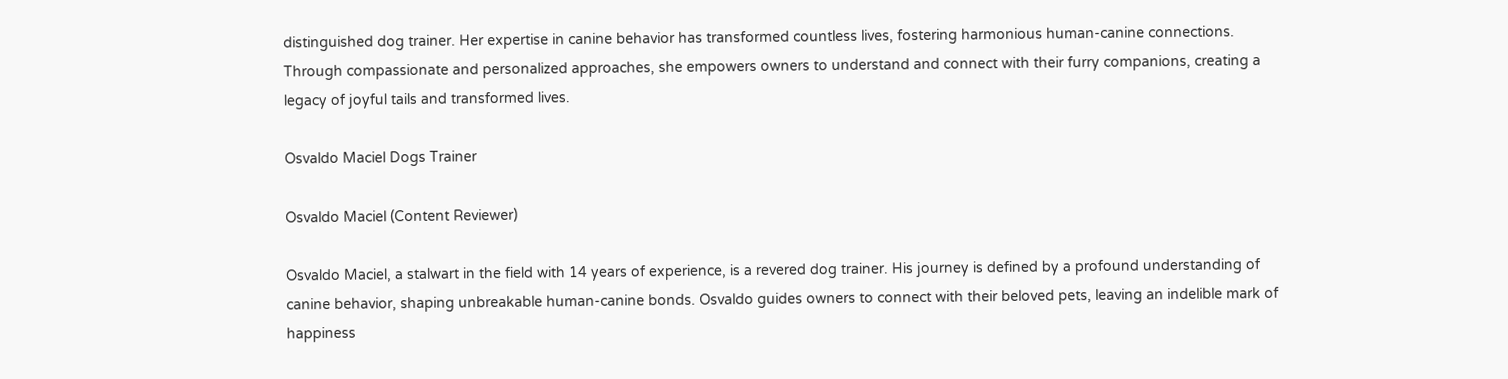distinguished dog trainer. Her expertise in canine behavior has transformed countless lives, fostering harmonious human-canine connections. Through compassionate and personalized approaches, she empowers owners to understand and connect with their furry companions, creating a legacy of joyful tails and transformed lives.

Osvaldo Maciel Dogs Trainer

Osvaldo Maciel (Content Reviewer)

Osvaldo Maciel, a stalwart in the field with 14 years of experience, is a revered dog trainer. His journey is defined by a profound understanding of canine behavior, shaping unbreakable human-canine bonds. Osvaldo guides owners to connect with their beloved pets, leaving an indelible mark of happiness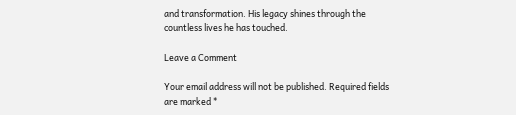and transformation. His legacy shines through the countless lives he has touched.

Leave a Comment

Your email address will not be published. Required fields are marked *